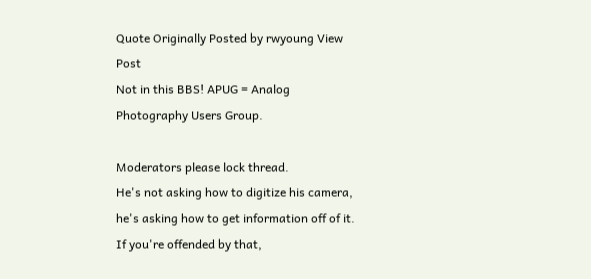Quote Originally Posted by rwyoung View Post
Not in this BBS! APUG = Analog Photography Users Group.

Moderators please lock thread.
He's not asking how to digitize his camera, he's asking how to get information off of it. If you're offended by that,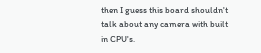then I guess this board shouldn't talk about any camera with built in CPU's.